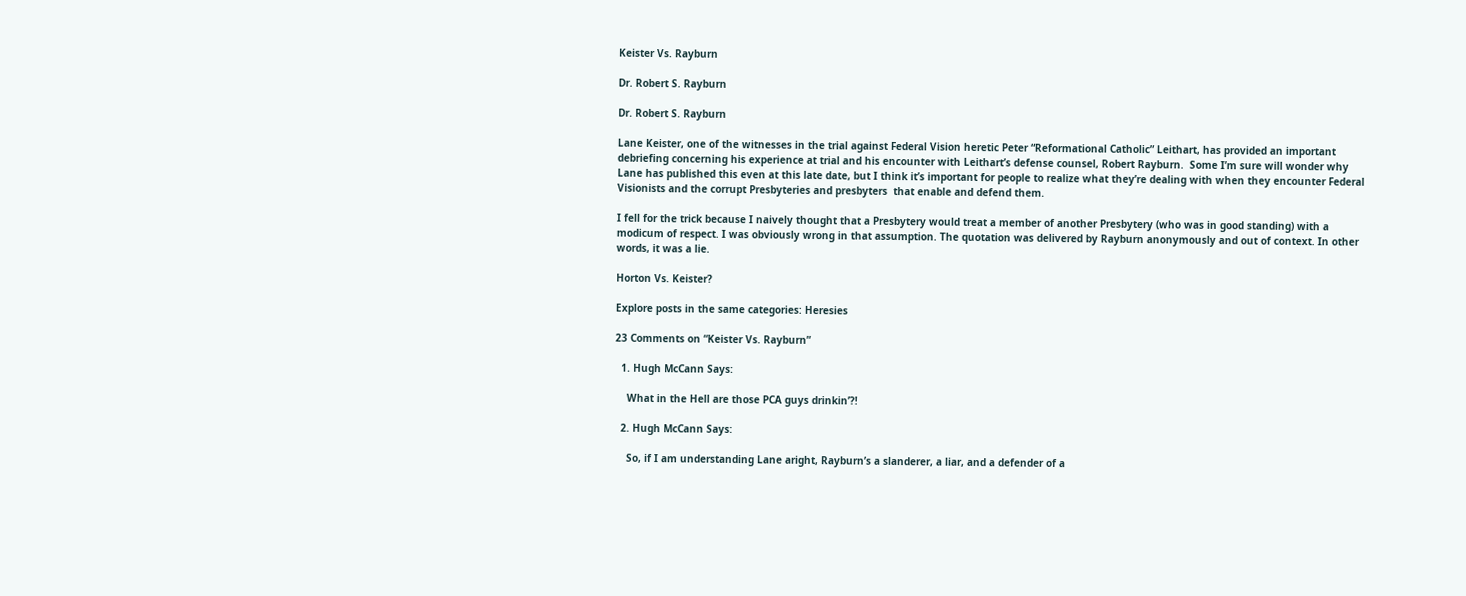Keister Vs. Rayburn

Dr. Robert S. Rayburn

Dr. Robert S. Rayburn

Lane Keister, one of the witnesses in the trial against Federal Vision heretic Peter “Reformational Catholic” Leithart, has provided an important debriefing concerning his experience at trial and his encounter with Leithart’s defense counsel, Robert Rayburn.  Some I’m sure will wonder why Lane has published this even at this late date, but I think it’s important for people to realize what they’re dealing with when they encounter Federal Visionists and the corrupt Presbyteries and presbyters  that enable and defend them.

I fell for the trick because I naively thought that a Presbytery would treat a member of another Presbytery (who was in good standing) with a modicum of respect. I was obviously wrong in that assumption. The quotation was delivered by Rayburn anonymously and out of context. In other words, it was a lie.

Horton Vs. Keister?

Explore posts in the same categories: Heresies

23 Comments on “Keister Vs. Rayburn”

  1. Hugh McCann Says:

    What in the Hell are those PCA guys drinkin’?!

  2. Hugh McCann Says:

    So, if I am understanding Lane aright, Rayburn’s a slanderer, a liar, and a defender of a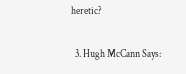heretic?

  3. Hugh McCann Says: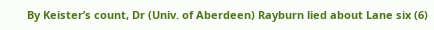By Keister’s count, Dr (Univ. of Aberdeen) Rayburn lied about Lane six (6)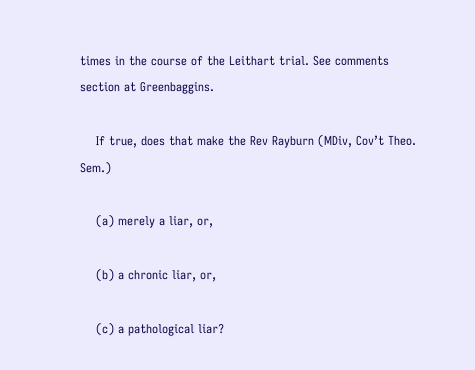times in the course of the Leithart trial. See comments section at Greenbaggins.

    If true, does that make the Rev Rayburn (MDiv, Cov’t Theo. Sem.)

    (a) merely a liar, or,

    (b) a chronic liar, or,

    (c) a pathological liar?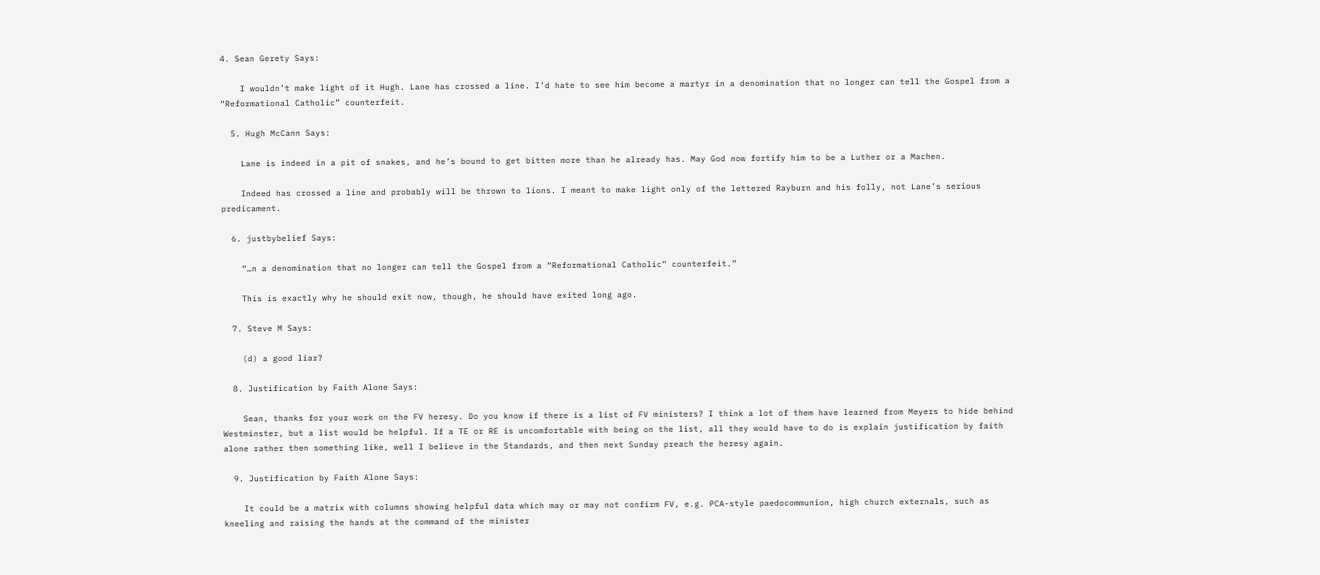4. Sean Gerety Says:

    I wouldn’t make light of it Hugh. Lane has crossed a line. I’d hate to see him become a martyr in a denomination that no longer can tell the Gospel from a “Reformational Catholic” counterfeit.

  5. Hugh McCann Says:

    Lane is indeed in a pit of snakes, and he’s bound to get bitten more than he already has. May God now fortify him to be a Luther or a Machen.

    Indeed has crossed a line and probably will be thrown to lions. I meant to make light only of the lettered Rayburn and his folly, not Lane’s serious predicament.

  6. justbybelief Says:

    “…n a denomination that no longer can tell the Gospel from a “Reformational Catholic” counterfeit.”

    This is exactly why he should exit now, though, he should have exited long ago.

  7. Steve M Says:

    (d) a good liar?

  8. Justification by Faith Alone Says:

    Sean, thanks for your work on the FV heresy. Do you know if there is a list of FV ministers? I think a lot of them have learned from Meyers to hide behind Westminster, but a list would be helpful. If a TE or RE is uncomfortable with being on the list, all they would have to do is explain justification by faith alone rather then something like, well I believe in the Standards, and then next Sunday preach the heresy again.

  9. Justification by Faith Alone Says:

    It could be a matrix with columns showing helpful data which may or may not confirm FV, e.g. PCA-style paedocommunion, high church externals, such as kneeling and raising the hands at the command of the minister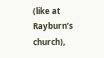(like at Rayburn’s church),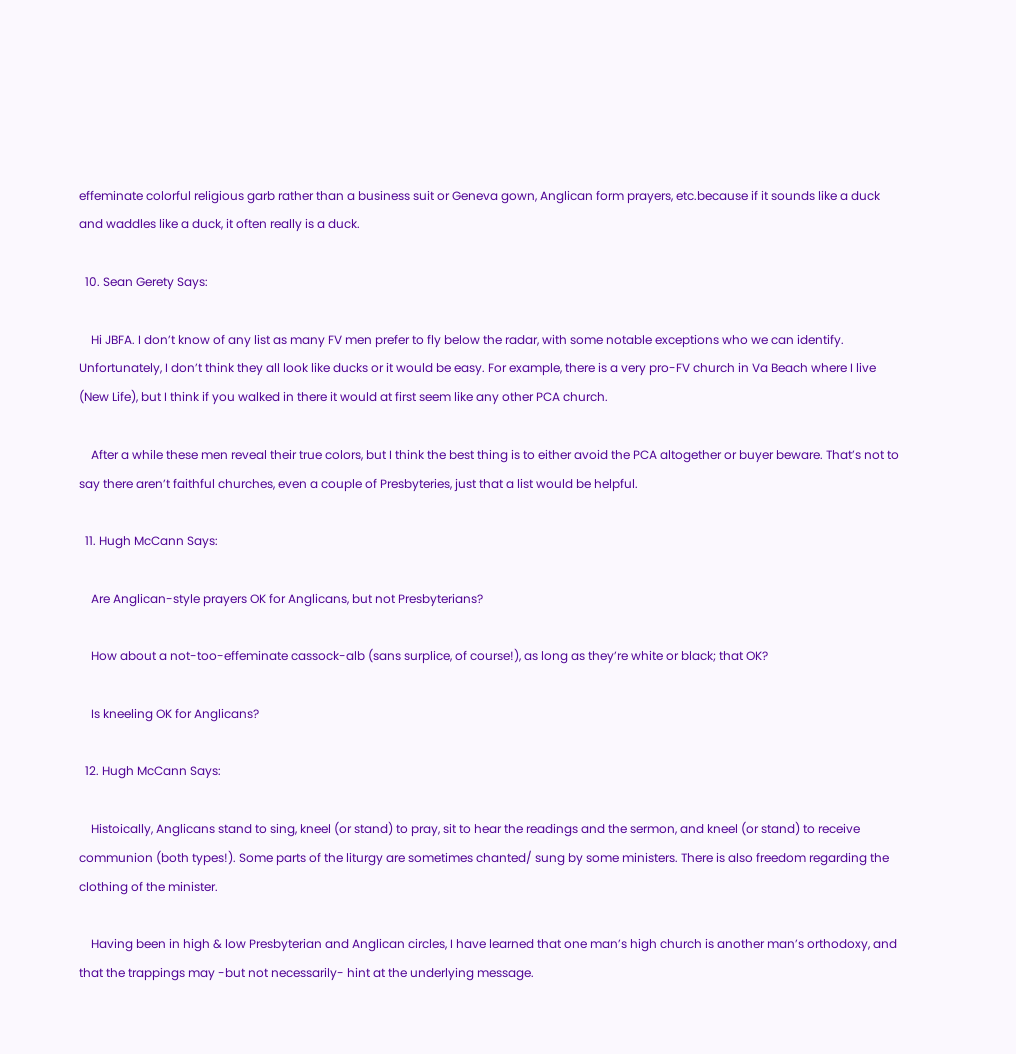effeminate colorful religious garb rather than a business suit or Geneva gown, Anglican form prayers, etc.because if it sounds like a duck and waddles like a duck, it often really is a duck.

  10. Sean Gerety Says:

    Hi JBFA. I don’t know of any list as many FV men prefer to fly below the radar, with some notable exceptions who we can identify. Unfortunately, I don’t think they all look like ducks or it would be easy. For example, there is a very pro-FV church in Va Beach where I live (New Life), but I think if you walked in there it would at first seem like any other PCA church.

    After a while these men reveal their true colors, but I think the best thing is to either avoid the PCA altogether or buyer beware. That’s not to say there aren’t faithful churches, even a couple of Presbyteries, just that a list would be helpful.

  11. Hugh McCann Says:

    Are Anglican-style prayers OK for Anglicans, but not Presbyterians?

    How about a not-too-effeminate cassock-alb (sans surplice, of course!), as long as they’re white or black; that OK?

    Is kneeling OK for Anglicans?

  12. Hugh McCann Says:

    Histoically, Anglicans stand to sing, kneel (or stand) to pray, sit to hear the readings and the sermon, and kneel (or stand) to receive communion (both types!). Some parts of the liturgy are sometimes chanted/ sung by some ministers. There is also freedom regarding the clothing of the minister.

    Having been in high & low Presbyterian and Anglican circles, I have learned that one man’s high church is another man’s orthodoxy, and that the trappings may -but not necessarily- hint at the underlying message.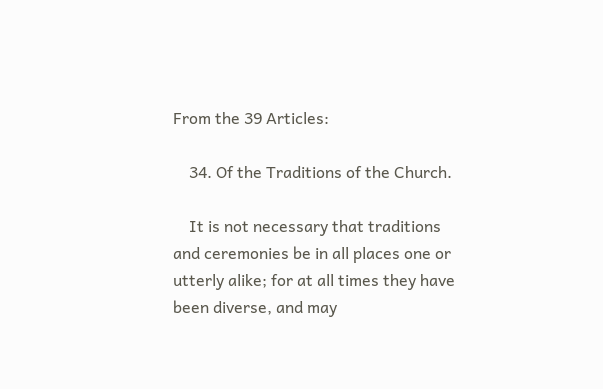From the 39 Articles:

    34. Of the Traditions of the Church.

    It is not necessary that traditions and ceremonies be in all places one or utterly alike; for at all times they have been diverse, and may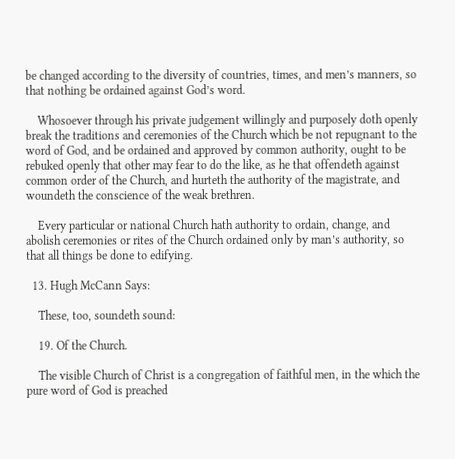be changed according to the diversity of countries, times, and men’s manners, so that nothing be ordained against God’s word.

    Whosoever through his private judgement willingly and purposely doth openly break the traditions and ceremonies of the Church which be not repugnant to the word of God, and be ordained and approved by common authority, ought to be rebuked openly that other may fear to do the like, as he that offendeth against common order of the Church, and hurteth the authority of the magistrate, and woundeth the conscience of the weak brethren.

    Every particular or national Church hath authority to ordain, change, and abolish ceremonies or rites of the Church ordained only by man’s authority, so that all things be done to edifying.

  13. Hugh McCann Says:

    These, too, soundeth sound:

    19. Of the Church.

    The visible Church of Christ is a congregation of faithful men, in the which the pure word of God is preached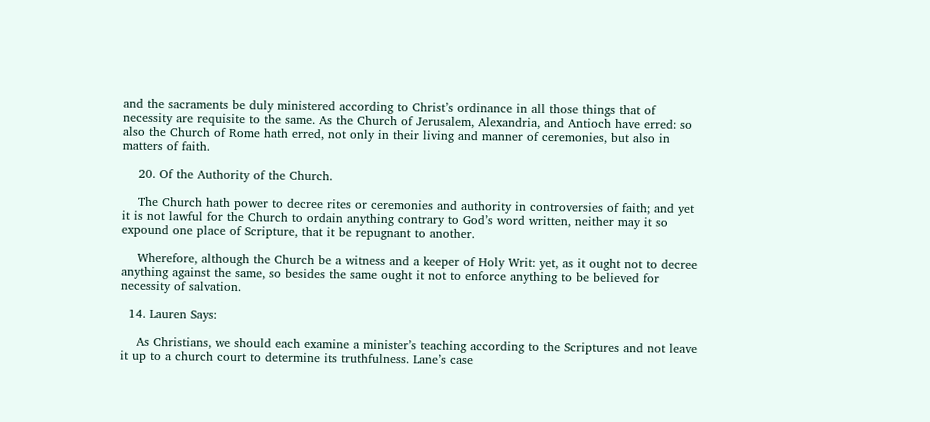and the sacraments be duly ministered according to Christ’s ordinance in all those things that of necessity are requisite to the same. As the Church of Jerusalem, Alexandria, and Antioch have erred: so also the Church of Rome hath erred, not only in their living and manner of ceremonies, but also in matters of faith.

    20. Of the Authority of the Church.

    The Church hath power to decree rites or ceremonies and authority in controversies of faith; and yet it is not lawful for the Church to ordain anything contrary to God’s word written, neither may it so expound one place of Scripture, that it be repugnant to another.

    Wherefore, although the Church be a witness and a keeper of Holy Writ: yet, as it ought not to decree anything against the same, so besides the same ought it not to enforce anything to be believed for necessity of salvation.

  14. Lauren Says:

    As Christians, we should each examine a minister’s teaching according to the Scriptures and not leave it up to a church court to determine its truthfulness. Lane’s case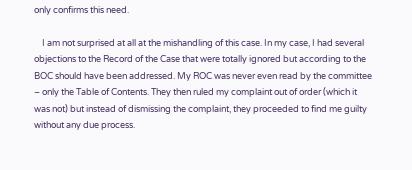only confirms this need.

    I am not surprised at all at the mishandling of this case. In my case, I had several objections to the Record of the Case that were totally ignored but according to the BOC should have been addressed. My ROC was never even read by the committee – only the Table of Contents. They then ruled my complaint out of order (which it was not) but instead of dismissing the complaint, they proceeded to find me guilty without any due process.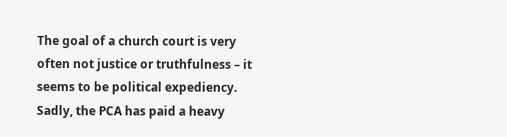The goal of a church court is very often not justice or truthfulness – it seems to be political expediency. Sadly, the PCA has paid a heavy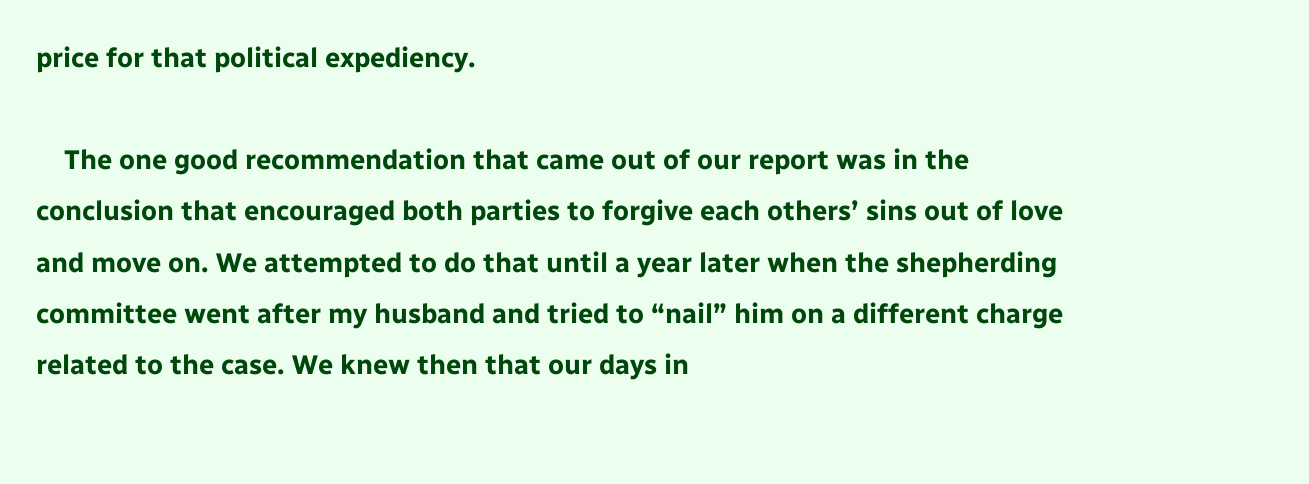price for that political expediency.

    The one good recommendation that came out of our report was in the conclusion that encouraged both parties to forgive each others’ sins out of love and move on. We attempted to do that until a year later when the shepherding committee went after my husband and tried to “nail” him on a different charge related to the case. We knew then that our days in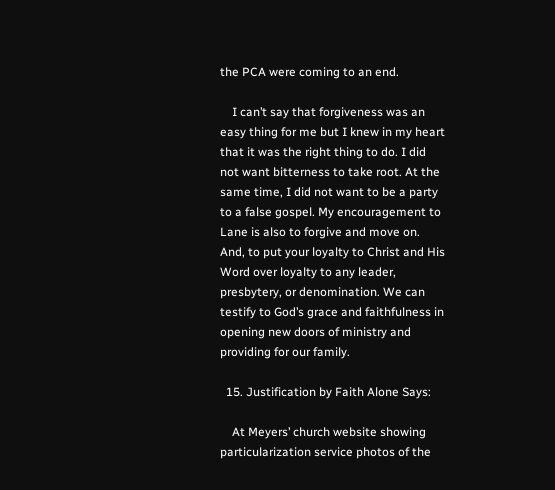the PCA were coming to an end.

    I can’t say that forgiveness was an easy thing for me but I knew in my heart that it was the right thing to do. I did not want bitterness to take root. At the same time, I did not want to be a party to a false gospel. My encouragement to Lane is also to forgive and move on. And, to put your loyalty to Christ and His Word over loyalty to any leader, presbytery, or denomination. We can testify to God’s grace and faithfulness in opening new doors of ministry and providing for our family.

  15. Justification by Faith Alone Says:

    At Meyers’ church website showing particularization service photos of the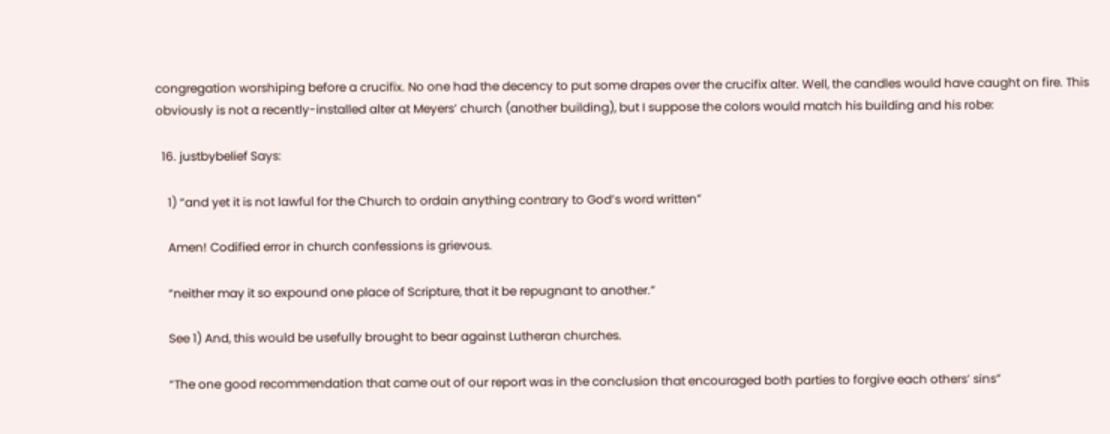congregation worshiping before a crucifix. No one had the decency to put some drapes over the crucifix alter. Well, the candles would have caught on fire. This obviously is not a recently-installed alter at Meyers’ church (another building), but I suppose the colors would match his building and his robe:

  16. justbybelief Says:

    1) “and yet it is not lawful for the Church to ordain anything contrary to God’s word written”

    Amen! Codified error in church confessions is grievous.

    “neither may it so expound one place of Scripture, that it be repugnant to another.”

    See 1) And, this would be usefully brought to bear against Lutheran churches.

    “The one good recommendation that came out of our report was in the conclusion that encouraged both parties to forgive each others’ sins”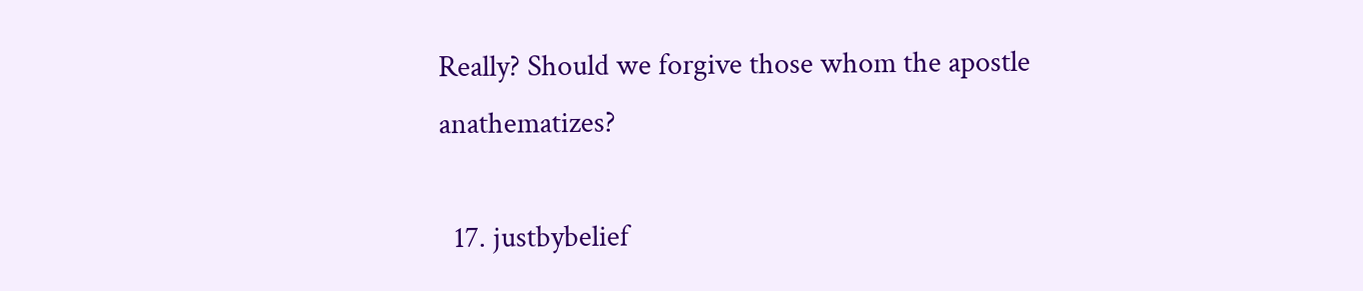Really? Should we forgive those whom the apostle anathematizes?

  17. justbybelief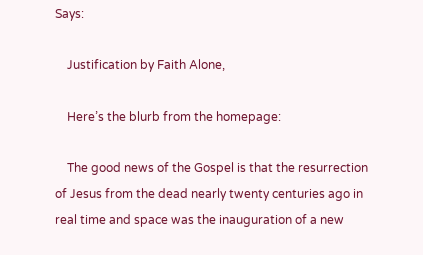Says:

    Justification by Faith Alone,

    Here’s the blurb from the homepage:

    The good news of the Gospel is that the resurrection of Jesus from the dead nearly twenty centuries ago in real time and space was the inauguration of a new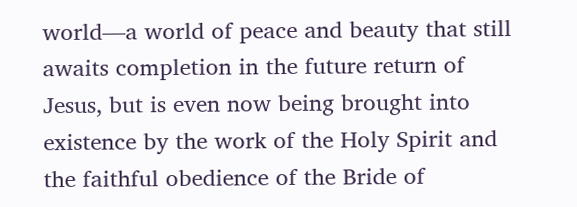world—a world of peace and beauty that still awaits completion in the future return of Jesus, but is even now being brought into existence by the work of the Holy Spirit and the faithful obedience of the Bride of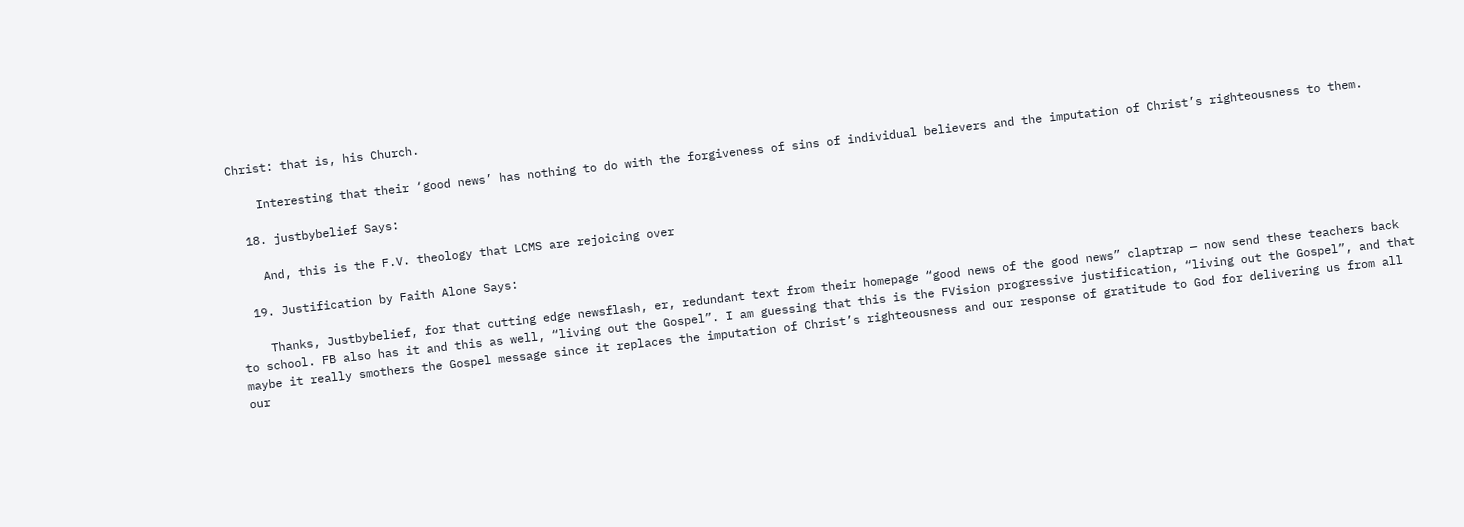Christ: that is, his Church.

    Interesting that their ‘good news’ has nothing to do with the forgiveness of sins of individual believers and the imputation of Christ’s righteousness to them.

  18. justbybelief Says:

    And, this is the F.V. theology that LCMS are rejoicing over

  19. Justification by Faith Alone Says:

    Thanks, Justbybelief, for that cutting edge newsflash, er, redundant text from their homepage “good news of the good news” claptrap — now send these teachers back to school. FB also has it and this as well, “living out the Gospel”. I am guessing that this is the FVision progressive justification, “living out the Gospel”, and that maybe it really smothers the Gospel message since it replaces the imputation of Christ’s righteousness and our response of gratitude to God for delivering us from all our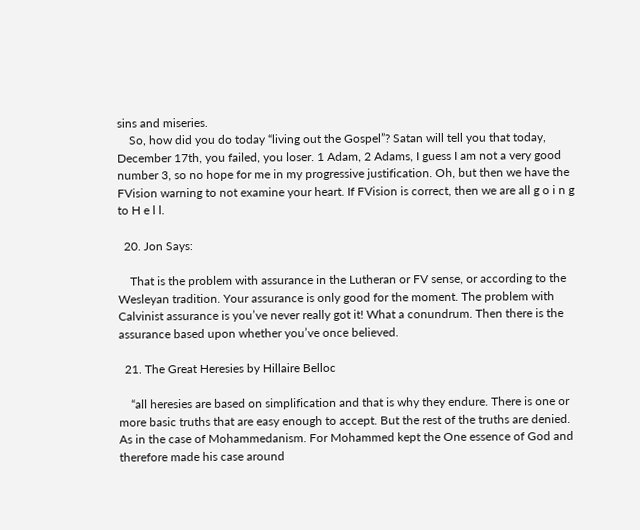sins and miseries.
    So, how did you do today “living out the Gospel”? Satan will tell you that today, December 17th, you failed, you loser. 1 Adam, 2 Adams, I guess I am not a very good number 3, so no hope for me in my progressive justification. Oh, but then we have the FVision warning to not examine your heart. If FVision is correct, then we are all g o i n g to H e l l.

  20. Jon Says:

    That is the problem with assurance in the Lutheran or FV sense, or according to the Wesleyan tradition. Your assurance is only good for the moment. The problem with Calvinist assurance is you’ve never really got it! What a conundrum. Then there is the assurance based upon whether you’ve once believed.

  21. The Great Heresies by Hillaire Belloc

    “all heresies are based on simplification and that is why they endure. There is one or more basic truths that are easy enough to accept. But the rest of the truths are denied. As in the case of Mohammedanism. For Mohammed kept the One essence of God and therefore made his case around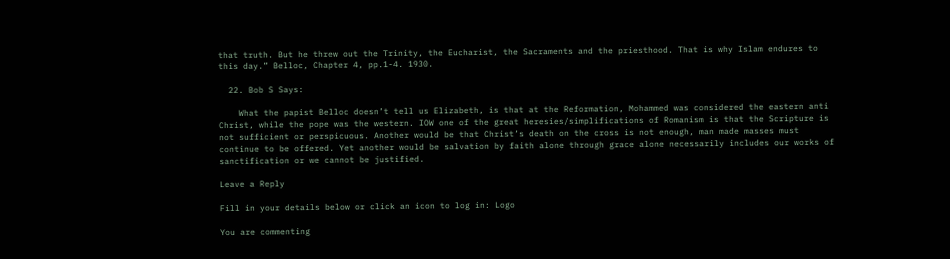that truth. But he threw out the Trinity, the Eucharist, the Sacraments and the priesthood. That is why Islam endures to this day.” Belloc, Chapter 4, pp.1-4. 1930.

  22. Bob S Says:

    What the papist Belloc doesn’t tell us Elizabeth, is that at the Reformation, Mohammed was considered the eastern anti Christ, while the pope was the western. IOW one of the great heresies/simplifications of Romanism is that the Scripture is not sufficient or perspicuous. Another would be that Christ’s death on the cross is not enough, man made masses must continue to be offered. Yet another would be salvation by faith alone through grace alone necessarily includes our works of sanctification or we cannot be justified.

Leave a Reply

Fill in your details below or click an icon to log in: Logo

You are commenting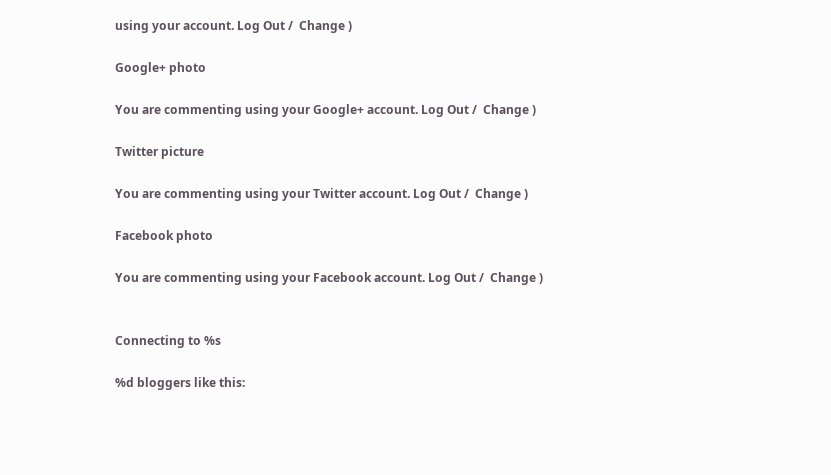using your account. Log Out /  Change )

Google+ photo

You are commenting using your Google+ account. Log Out /  Change )

Twitter picture

You are commenting using your Twitter account. Log Out /  Change )

Facebook photo

You are commenting using your Facebook account. Log Out /  Change )


Connecting to %s

%d bloggers like this: